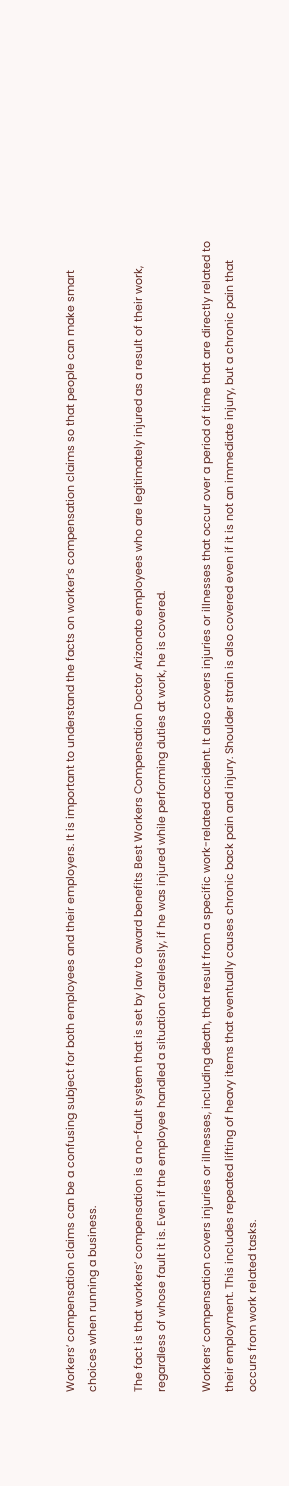Workers’ compensation claims can be a confusing subject for both employees and their employers. It is important to understand the facts on worker’s compensation claims so that people can make smart choices when running a business.

The fact is that workers’ compensation is a no-fault system that is set by law to award benefits Best Workers Compensation Doctor Arizonato employees who are legitimately injured as a result of their work, regardless of whose fault it is. Even if the employee handled a situation carelessly, if he was injured while performing duties at work, he is covered.

Workers’ compensation covers injuries or illnesses, including death, that result from a specific work-related accident. It also covers injuries or illnesses that occur over a period of time that are directly related to their employment. This includes repeated lifting of heavy items that eventually causes chronic back pain and injury. Shoulder strain is also covered even if it is not an immediate injury, but a chronic pain that occurs from work related tasks.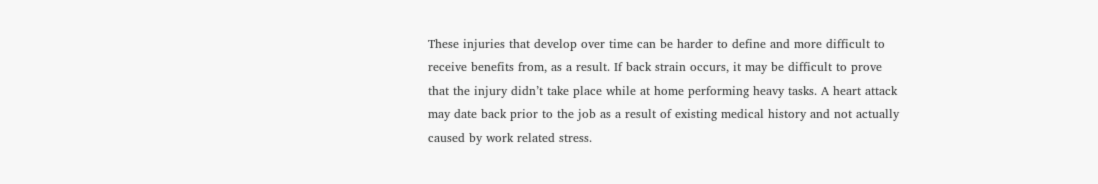These injuries that develop over time can be harder to define and more difficult to receive benefits from, as a result. If back strain occurs, it may be difficult to prove that the injury didn’t take place while at home performing heavy tasks. A heart attack may date back prior to the job as a result of existing medical history and not actually caused by work related stress.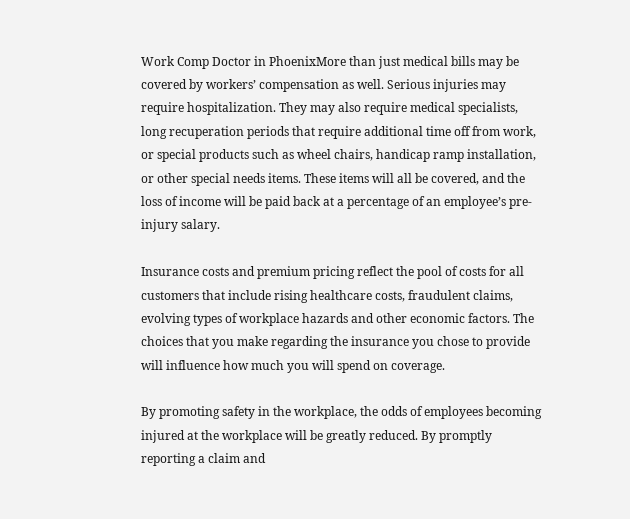Work Comp Doctor in PhoenixMore than just medical bills may be covered by workers’ compensation as well. Serious injuries may require hospitalization. They may also require medical specialists, long recuperation periods that require additional time off from work, or special products such as wheel chairs, handicap ramp installation, or other special needs items. These items will all be covered, and the loss of income will be paid back at a percentage of an employee’s pre-injury salary.

Insurance costs and premium pricing reflect the pool of costs for all customers that include rising healthcare costs, fraudulent claims, evolving types of workplace hazards and other economic factors. The choices that you make regarding the insurance you chose to provide will influence how much you will spend on coverage.

By promoting safety in the workplace, the odds of employees becoming injured at the workplace will be greatly reduced. By promptly reporting a claim and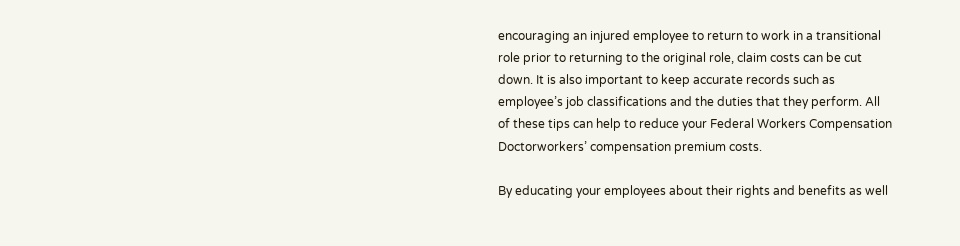encouraging an injured employee to return to work in a transitional role prior to returning to the original role, claim costs can be cut down. It is also important to keep accurate records such as employee’s job classifications and the duties that they perform. All of these tips can help to reduce your Federal Workers Compensation Doctorworkers’ compensation premium costs.

By educating your employees about their rights and benefits as well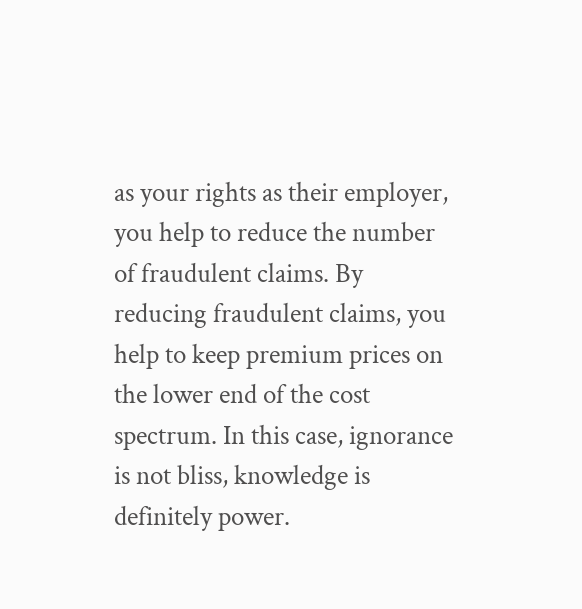as your rights as their employer, you help to reduce the number of fraudulent claims. By reducing fraudulent claims, you help to keep premium prices on the lower end of the cost spectrum. In this case, ignorance is not bliss, knowledge is definitely power.